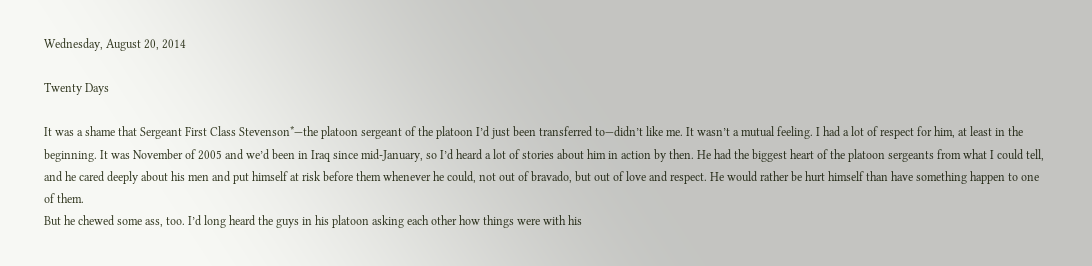Wednesday, August 20, 2014

Twenty Days

It was a shame that Sergeant First Class Stevenson*—the platoon sergeant of the platoon I’d just been transferred to—didn’t like me. It wasn’t a mutual feeling. I had a lot of respect for him, at least in the beginning. It was November of 2005 and we’d been in Iraq since mid-January, so I’d heard a lot of stories about him in action by then. He had the biggest heart of the platoon sergeants from what I could tell, and he cared deeply about his men and put himself at risk before them whenever he could, not out of bravado, but out of love and respect. He would rather be hurt himself than have something happen to one of them.
But he chewed some ass, too. I’d long heard the guys in his platoon asking each other how things were with his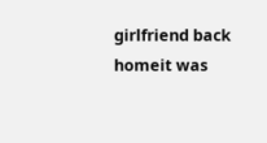girlfriend back homeit was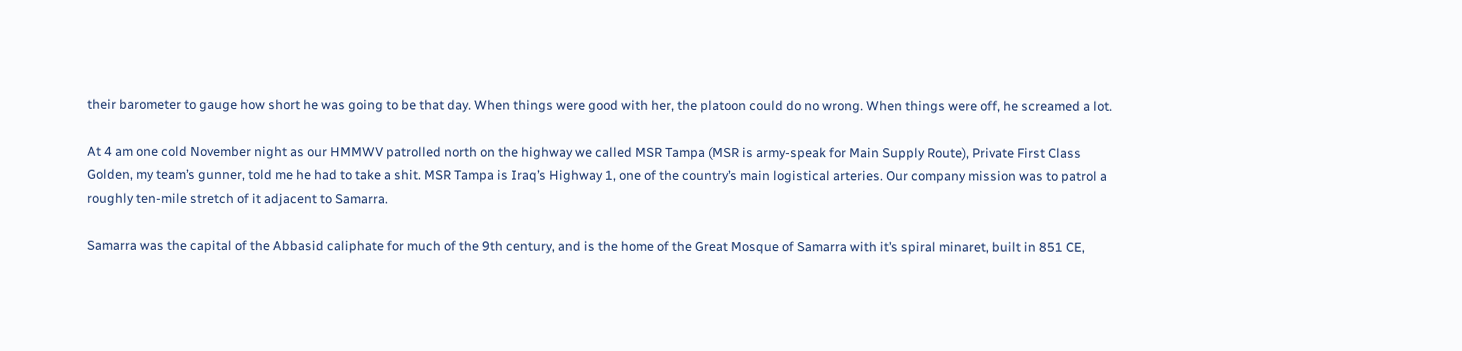their barometer to gauge how short he was going to be that day. When things were good with her, the platoon could do no wrong. When things were off, he screamed a lot.

At 4 am one cold November night as our HMMWV patrolled north on the highway we called MSR Tampa (MSR is army-speak for Main Supply Route), Private First Class Golden, my team’s gunner, told me he had to take a shit. MSR Tampa is Iraq’s Highway 1, one of the country’s main logistical arteries. Our company mission was to patrol a roughly ten-mile stretch of it adjacent to Samarra.

Samarra was the capital of the Abbasid caliphate for much of the 9th century, and is the home of the Great Mosque of Samarra with it’s spiral minaret, built in 851 CE,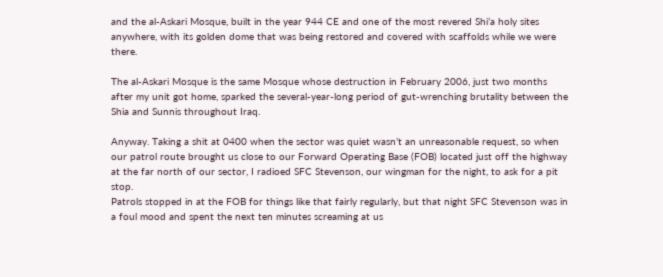and the al-Askari Mosque, built in the year 944 CE and one of the most revered Shi’a holy sites anywhere, with its golden dome that was being restored and covered with scaffolds while we were there.

The al-Askari Mosque is the same Mosque whose destruction in February 2006, just two months after my unit got home, sparked the several-year-long period of gut-wrenching brutality between the Shia and Sunnis throughout Iraq.

Anyway. Taking a shit at 0400 when the sector was quiet wasn’t an unreasonable request, so when our patrol route brought us close to our Forward Operating Base (FOB) located just off the highway at the far north of our sector, I radioed SFC Stevenson, our wingman for the night, to ask for a pit stop.
Patrols stopped in at the FOB for things like that fairly regularly, but that night SFC Stevenson was in a foul mood and spent the next ten minutes screaming at us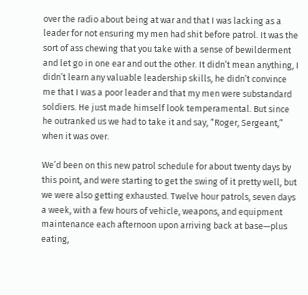over the radio about being at war and that I was lacking as a leader for not ensuring my men had shit before patrol. It was the sort of ass chewing that you take with a sense of bewilderment and let go in one ear and out the other. It didn’t mean anything, I didn’t learn any valuable leadership skills, he didn’t convince me that I was a poor leader and that my men were substandard soldiers. He just made himself look temperamental. But since he outranked us we had to take it and say, “Roger, Sergeant,” when it was over.

We’d been on this new patrol schedule for about twenty days by this point, and were starting to get the swing of it pretty well, but we were also getting exhausted. Twelve hour patrols, seven days a week, with a few hours of vehicle, weapons, and equipment maintenance each afternoon upon arriving back at base—plus eating,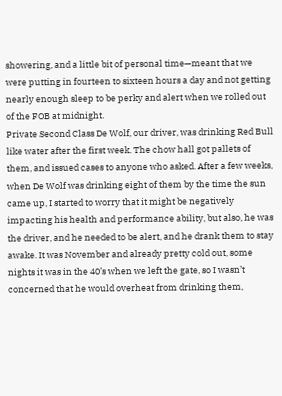showering, and a little bit of personal time—meant that we were putting in fourteen to sixteen hours a day and not getting nearly enough sleep to be perky and alert when we rolled out of the FOB at midnight.
Private Second Class De Wolf, our driver, was drinking Red Bull like water after the first week. The chow hall got pallets of them, and issued cases to anyone who asked. After a few weeks, when De Wolf was drinking eight of them by the time the sun came up, I started to worry that it might be negatively impacting his health and performance ability, but also, he was the driver, and he needed to be alert, and he drank them to stay awake. It was November and already pretty cold out, some nights it was in the 40’s when we left the gate, so I wasn’t concerned that he would overheat from drinking them,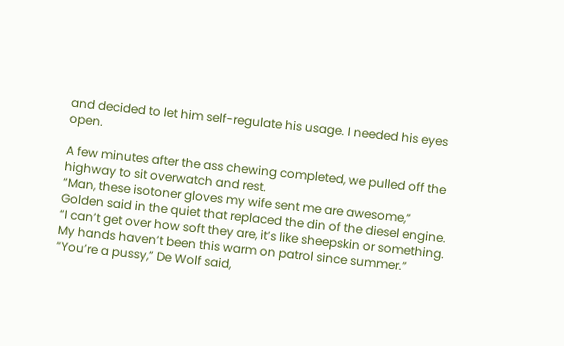and decided to let him self-regulate his usage. I needed his eyes open.

A few minutes after the ass chewing completed, we pulled off the highway to sit overwatch and rest.
“Man, these isotoner gloves my wife sent me are awesome,” Golden said in the quiet that replaced the din of the diesel engine. “I can’t get over how soft they are, it’s like sheepskin or something. My hands haven’t been this warm on patrol since summer.”
“You’re a pussy,” De Wolf said,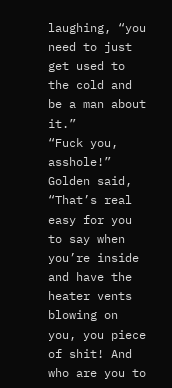laughing, “you need to just get used to the cold and be a man about it.”
“Fuck you, asshole!” Golden said, “That’s real easy for you to say when you’re inside and have the heater vents blowing on you, you piece of shit! And who are you to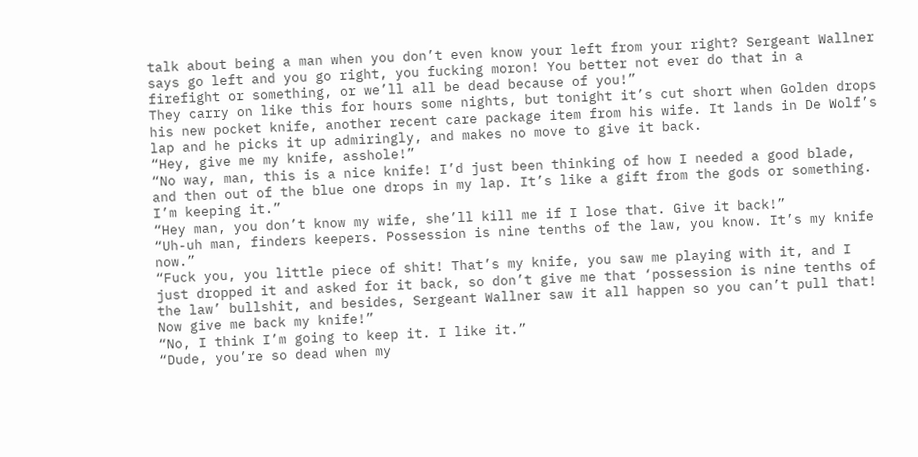talk about being a man when you don’t even know your left from your right? Sergeant Wallner says go left and you go right, you fucking moron! You better not ever do that in a firefight or something, or we’ll all be dead because of you!”
They carry on like this for hours some nights, but tonight it’s cut short when Golden drops his new pocket knife, another recent care package item from his wife. It lands in De Wolf’s lap and he picks it up admiringly, and makes no move to give it back.
“Hey, give me my knife, asshole!”
“No way, man, this is a nice knife! I’d just been thinking of how I needed a good blade, and then out of the blue one drops in my lap. It’s like a gift from the gods or something. I’m keeping it.”
“Hey man, you don’t know my wife, she’ll kill me if I lose that. Give it back!”
“Uh-uh man, finders keepers. Possession is nine tenths of the law, you know. It’s my knife now.”
“Fuck you, you little piece of shit! That’s my knife, you saw me playing with it, and I just dropped it and asked for it back, so don’t give me that ‘possession is nine tenths of the law’ bullshit, and besides, Sergeant Wallner saw it all happen so you can’t pull that! Now give me back my knife!”
“No, I think I’m going to keep it. I like it.”
“Dude, you’re so dead when my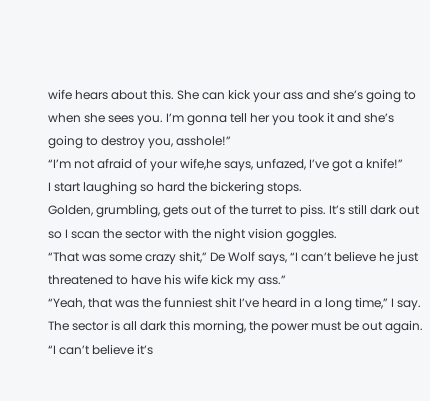wife hears about this. She can kick your ass and she’s going to when she sees you. I’m gonna tell her you took it and she’s going to destroy you, asshole!”
“I’m not afraid of your wife,he says, unfazed, I’ve got a knife!”
I start laughing so hard the bickering stops.
Golden, grumbling, gets out of the turret to piss. It’s still dark out so I scan the sector with the night vision goggles.
“That was some crazy shit,” De Wolf says, “I can’t believe he just threatened to have his wife kick my ass.”
“Yeah, that was the funniest shit I’ve heard in a long time,” I say.
The sector is all dark this morning, the power must be out again.
“I can’t believe it’s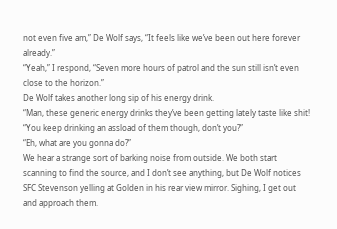not even five am,” De Wolf says, “It feels like we’ve been out here forever already.”
“Yeah,” I respond, “Seven more hours of patrol and the sun still isn’t even close to the horizon.”
De Wolf takes another long sip of his energy drink.
“Man, these generic energy drinks they’ve been getting lately taste like shit!
“You keep drinking an assload of them though, don’t you?”
“Eh, what are you gonna do?”
We hear a strange sort of barking noise from outside. We both start scanning to find the source, and I don’t see anything, but De Wolf notices SFC Stevenson yelling at Golden in his rear view mirror. Sighing, I get out and approach them.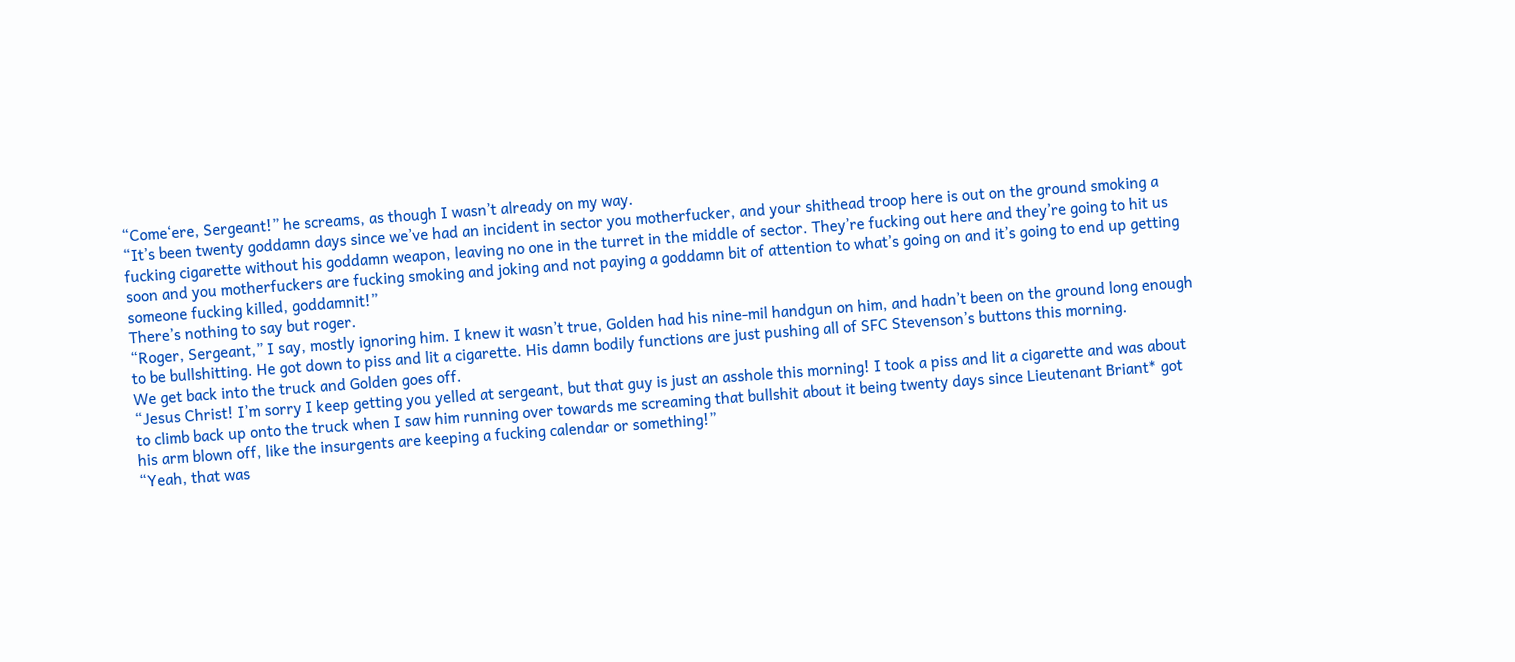“Come‘ere, Sergeant!” he screams, as though I wasn’t already on my way.
“It’s been twenty goddamn days since we’ve had an incident in sector you motherfucker, and your shithead troop here is out on the ground smoking a fucking cigarette without his goddamn weapon, leaving no one in the turret in the middle of sector. They’re fucking out here and they’re going to hit us soon and you motherfuckers are fucking smoking and joking and not paying a goddamn bit of attention to what’s going on and it’s going to end up getting someone fucking killed, goddamnit!”
There’s nothing to say but roger.
“Roger, Sergeant,” I say, mostly ignoring him. I knew it wasn’t true, Golden had his nine-mil handgun on him, and hadn’t been on the ground long enough to be bullshitting. He got down to piss and lit a cigarette. His damn bodily functions are just pushing all of SFC Stevenson’s buttons this morning.
We get back into the truck and Golden goes off.
“Jesus Christ! I’m sorry I keep getting you yelled at sergeant, but that guy is just an asshole this morning! I took a piss and lit a cigarette and was about to climb back up onto the truck when I saw him running over towards me screaming that bullshit about it being twenty days since Lieutenant Briant* got his arm blown off, like the insurgents are keeping a fucking calendar or something!”
“Yeah, that was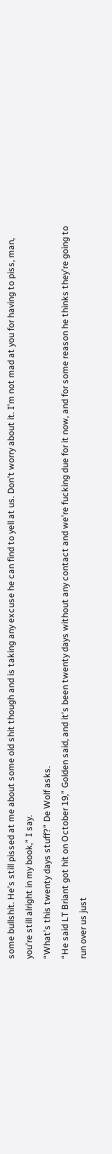some bullshit. He’s still pissed at me about some old shit though and is taking any excuse he can find to yell at us. Don’t worry about it. I’m not mad at you for having to piss, man, you’re still alright in my book,” I say.
“What’s this twenty days stuff?” De Wolf asks.
“He said LT Briant got hit on October 19,” Golden said, and it’s been twenty days without any contact and we’re fucking due for it now, and for some reason he thinks they’re going to run over us just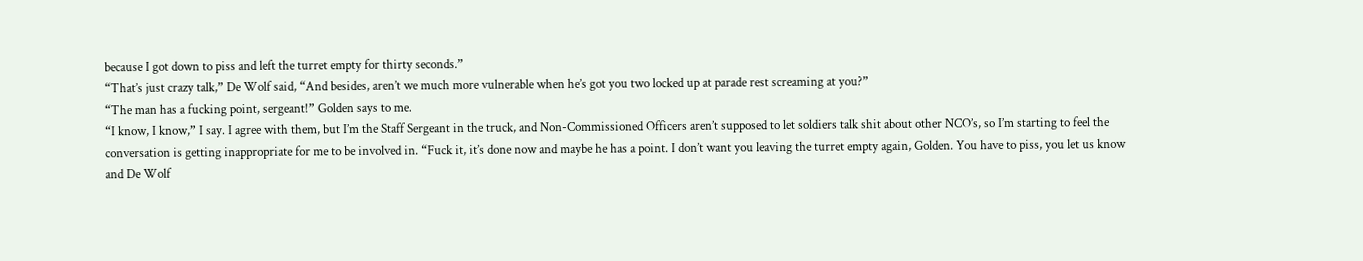because I got down to piss and left the turret empty for thirty seconds.”
“That’s just crazy talk,” De Wolf said, “And besides, aren’t we much more vulnerable when he’s got you two locked up at parade rest screaming at you?”
“The man has a fucking point, sergeant!” Golden says to me.
“I know, I know,” I say. I agree with them, but I’m the Staff Sergeant in the truck, and Non-Commissioned Officers aren’t supposed to let soldiers talk shit about other NCO’s, so I’m starting to feel the conversation is getting inappropriate for me to be involved in. “Fuck it, it’s done now and maybe he has a point. I don’t want you leaving the turret empty again, Golden. You have to piss, you let us know and De Wolf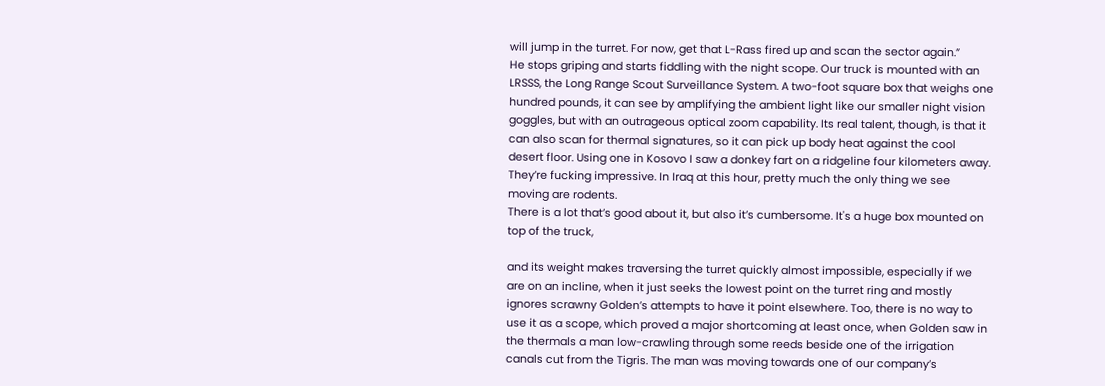will jump in the turret. For now, get that L-Rass fired up and scan the sector again.”
He stops griping and starts fiddling with the night scope. Our truck is mounted with an LRSSS, the Long Range Scout Surveillance System. A two-foot square box that weighs one hundred pounds, it can see by amplifying the ambient light like our smaller night vision goggles, but with an outrageous optical zoom capability. Its real talent, though, is that it can also scan for thermal signatures, so it can pick up body heat against the cool desert floor. Using one in Kosovo I saw a donkey fart on a ridgeline four kilometers away. They’re fucking impressive. In Iraq at this hour, pretty much the only thing we see moving are rodents.
There is a lot that’s good about it, but also it’s cumbersome. It's a huge box mounted on top of the truck,

and its weight makes traversing the turret quickly almost impossible, especially if we are on an incline, when it just seeks the lowest point on the turret ring and mostly ignores scrawny Golden’s attempts to have it point elsewhere. Too, there is no way to use it as a scope, which proved a major shortcoming at least once, when Golden saw in the thermals a man low-crawling through some reeds beside one of the irrigation canals cut from the Tigris. The man was moving towards one of our company’s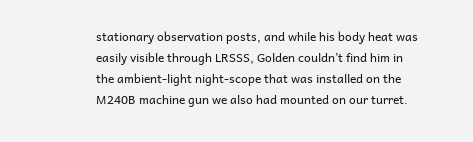stationary observation posts, and while his body heat was easily visible through LRSSS, Golden couldn’t find him in the ambient-light night-scope that was installed on the M240B machine gun we also had mounted on our turret.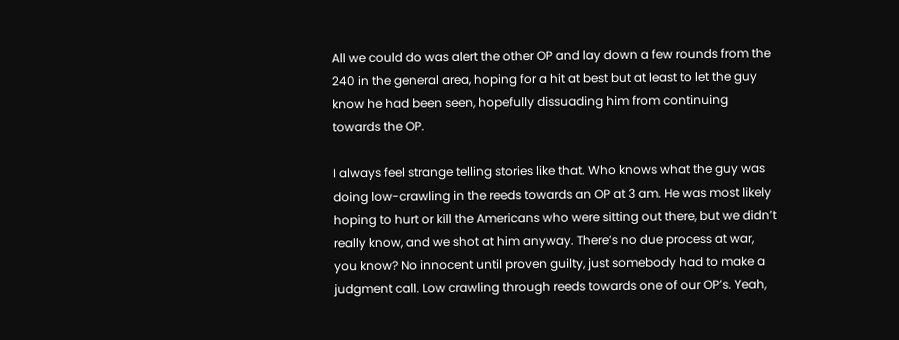All we could do was alert the other OP and lay down a few rounds from the 240 in the general area, hoping for a hit at best but at least to let the guy know he had been seen, hopefully dissuading him from continuing towards the OP.

I always feel strange telling stories like that. Who knows what the guy was doing low-crawling in the reeds towards an OP at 3 am. He was most likely hoping to hurt or kill the Americans who were sitting out there, but we didn’t really know, and we shot at him anyway. There’s no due process at war, you know? No innocent until proven guilty, just somebody had to make a judgment call. Low crawling through reeds towards one of our OP’s. Yeah,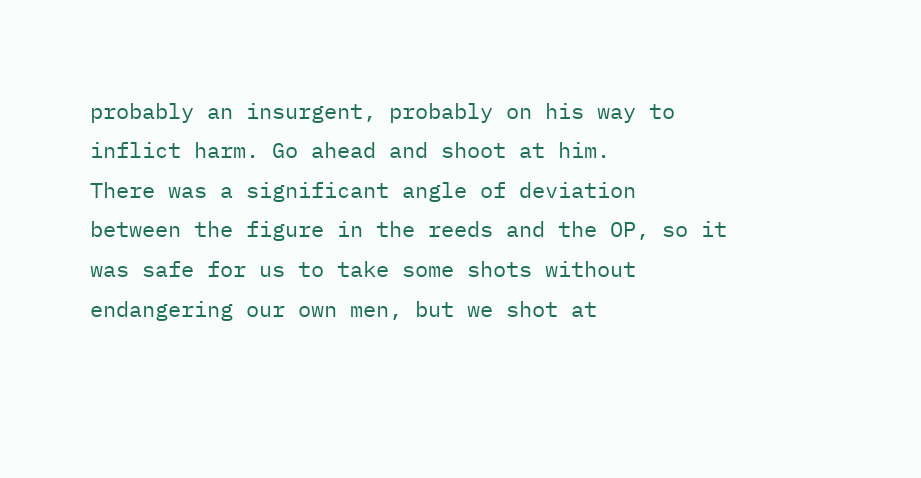probably an insurgent, probably on his way to inflict harm. Go ahead and shoot at him.
There was a significant angle of deviation between the figure in the reeds and the OP, so it was safe for us to take some shots without endangering our own men, but we shot at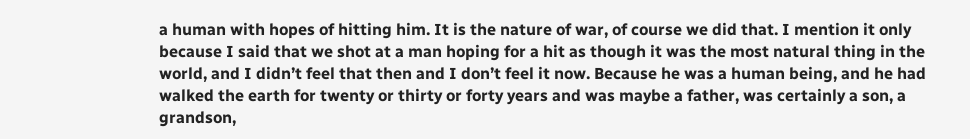a human with hopes of hitting him. It is the nature of war, of course we did that. I mention it only because I said that we shot at a man hoping for a hit as though it was the most natural thing in the world, and I didn’t feel that then and I don’t feel it now. Because he was a human being, and he had walked the earth for twenty or thirty or forty years and was maybe a father, was certainly a son, a grandson,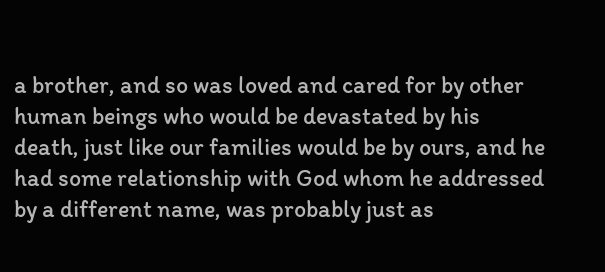a brother, and so was loved and cared for by other human beings who would be devastated by his death, just like our families would be by ours, and he had some relationship with God whom he addressed by a different name, was probably just as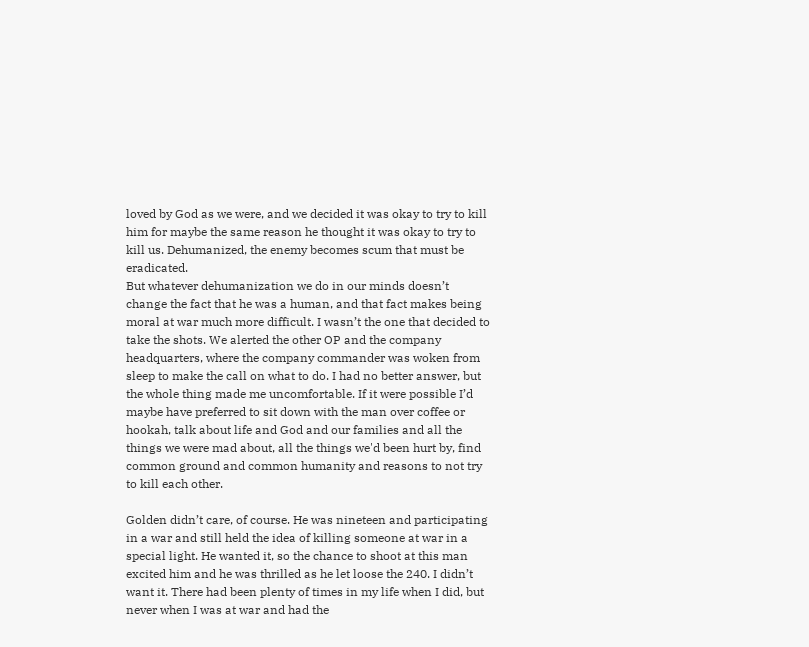loved by God as we were, and we decided it was okay to try to kill him for maybe the same reason he thought it was okay to try to kill us. Dehumanized, the enemy becomes scum that must be eradicated.
But whatever dehumanization we do in our minds doesn’t change the fact that he was a human, and that fact makes being moral at war much more difficult. I wasn’t the one that decided to take the shots. We alerted the other OP and the company headquarters, where the company commander was woken from sleep to make the call on what to do. I had no better answer, but the whole thing made me uncomfortable. If it were possible I’d maybe have preferred to sit down with the man over coffee or hookah, talk about life and God and our families and all the things we were mad about, all the things we'd been hurt by, find common ground and common humanity and reasons to not try to kill each other.

Golden didn’t care, of course. He was nineteen and participating in a war and still held the idea of killing someone at war in a special light. He wanted it, so the chance to shoot at this man excited him and he was thrilled as he let loose the 240. I didn’t want it. There had been plenty of times in my life when I did, but never when I was at war and had the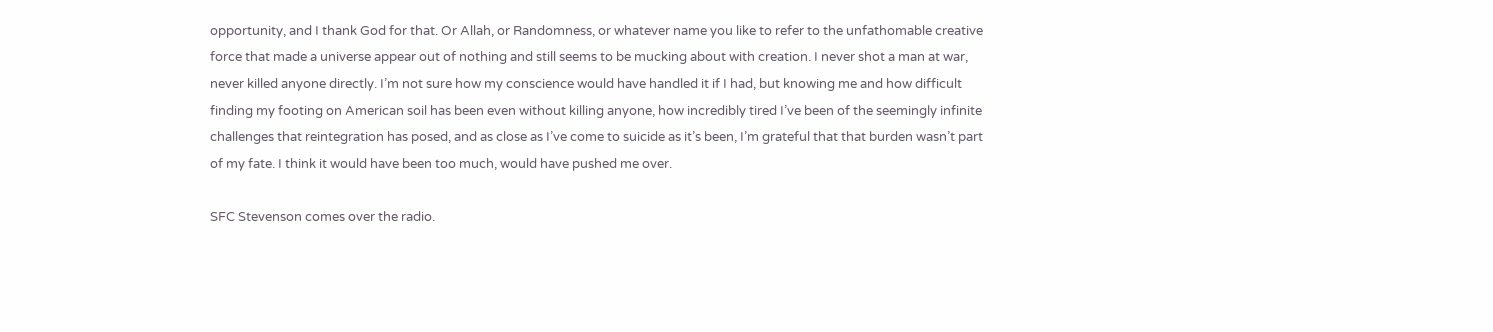opportunity, and I thank God for that. Or Allah, or Randomness, or whatever name you like to refer to the unfathomable creative force that made a universe appear out of nothing and still seems to be mucking about with creation. I never shot a man at war, never killed anyone directly. I’m not sure how my conscience would have handled it if I had, but knowing me and how difficult finding my footing on American soil has been even without killing anyone, how incredibly tired I’ve been of the seemingly infinite challenges that reintegration has posed, and as close as I’ve come to suicide as it’s been, I’m grateful that that burden wasn’t part of my fate. I think it would have been too much, would have pushed me over.

SFC Stevenson comes over the radio.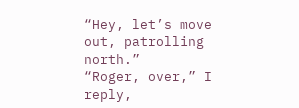“Hey, let’s move out, patrolling north.”
“Roger, over,” I reply,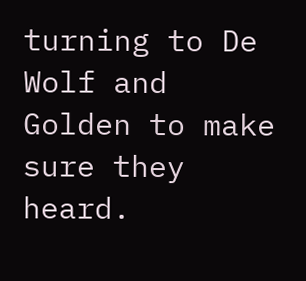turning to De Wolf and Golden to make sure they heard.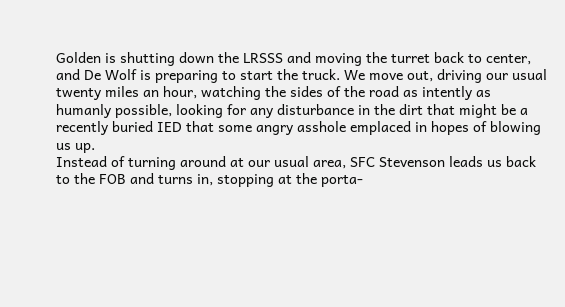Golden is shutting down the LRSSS and moving the turret back to center, and De Wolf is preparing to start the truck. We move out, driving our usual twenty miles an hour, watching the sides of the road as intently as humanly possible, looking for any disturbance in the dirt that might be a recently buried IED that some angry asshole emplaced in hopes of blowing us up.
Instead of turning around at our usual area, SFC Stevenson leads us back to the FOB and turns in, stopping at the porta-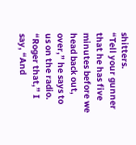shitters.
“Tell your gunner that he has five minutes before we head back out, over,” he says to us on the radio.
“Roger that,” I say, “And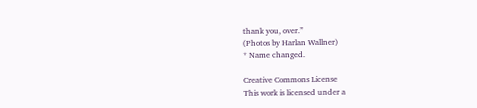thank you, over.”
(Photos by Harlan Wallner)
* Name changed.

Creative Commons License
This work is licensed under a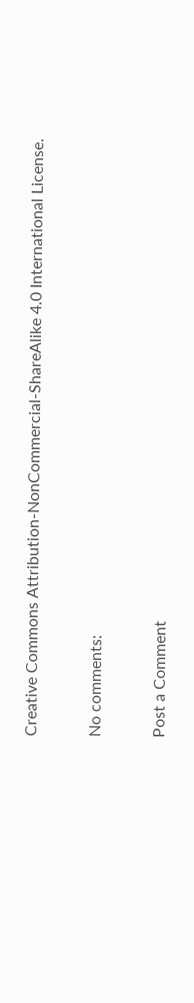Creative Commons Attribution-NonCommercial-ShareAlike 4.0 International License.

No comments:

Post a Comment